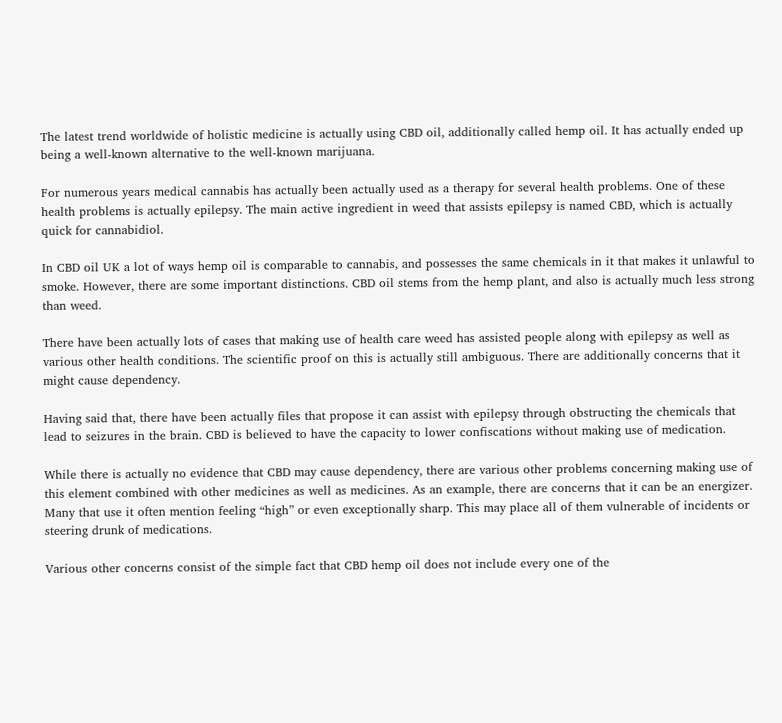The latest trend worldwide of holistic medicine is actually using CBD oil, additionally called hemp oil. It has actually ended up being a well-known alternative to the well-known marijuana.

For numerous years medical cannabis has actually been actually used as a therapy for several health problems. One of these health problems is actually epilepsy. The main active ingredient in weed that assists epilepsy is named CBD, which is actually quick for cannabidiol.

In CBD oil UK a lot of ways hemp oil is comparable to cannabis, and possesses the same chemicals in it that makes it unlawful to smoke. However, there are some important distinctions. CBD oil stems from the hemp plant, and also is actually much less strong than weed.

There have been actually lots of cases that making use of health care weed has assisted people along with epilepsy as well as various other health conditions. The scientific proof on this is actually still ambiguous. There are additionally concerns that it might cause dependency.

Having said that, there have been actually files that propose it can assist with epilepsy through obstructing the chemicals that lead to seizures in the brain. CBD is believed to have the capacity to lower confiscations without making use of medication.

While there is actually no evidence that CBD may cause dependency, there are various other problems concerning making use of this element combined with other medicines as well as medicines. As an example, there are concerns that it can be an energizer. Many that use it often mention feeling “high” or even exceptionally sharp. This may place all of them vulnerable of incidents or steering drunk of medications.

Various other concerns consist of the simple fact that CBD hemp oil does not include every one of the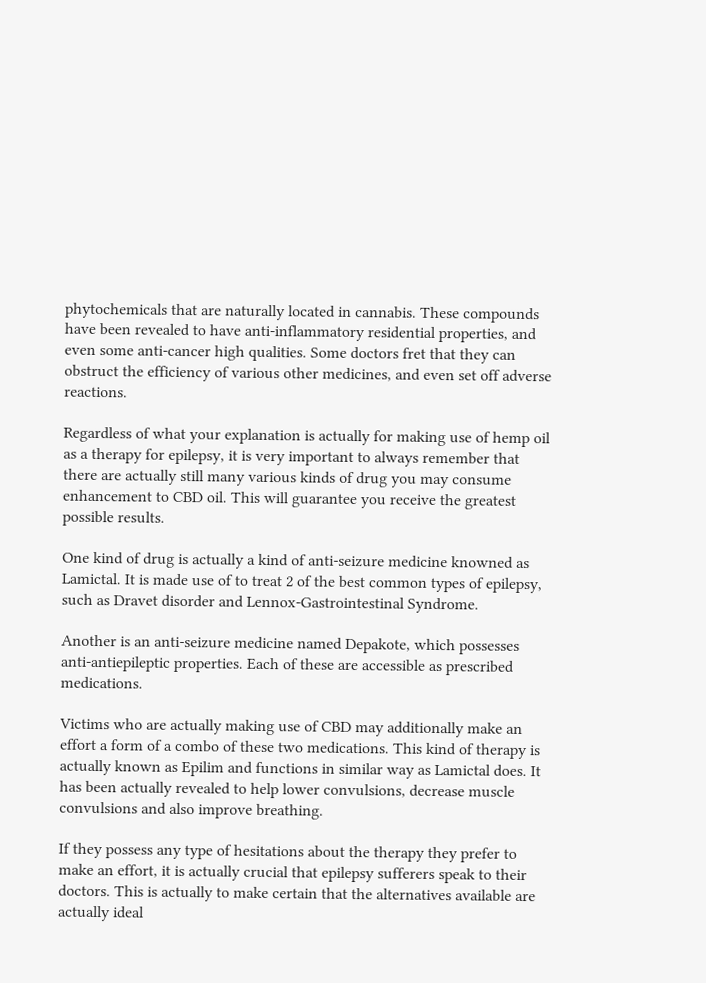phytochemicals that are naturally located in cannabis. These compounds have been revealed to have anti-inflammatory residential properties, and even some anti-cancer high qualities. Some doctors fret that they can obstruct the efficiency of various other medicines, and even set off adverse reactions.

Regardless of what your explanation is actually for making use of hemp oil as a therapy for epilepsy, it is very important to always remember that there are actually still many various kinds of drug you may consume enhancement to CBD oil. This will guarantee you receive the greatest possible results.

One kind of drug is actually a kind of anti-seizure medicine knowned as Lamictal. It is made use of to treat 2 of the best common types of epilepsy, such as Dravet disorder and Lennox-Gastrointestinal Syndrome.

Another is an anti-seizure medicine named Depakote, which possesses anti-antiepileptic properties. Each of these are accessible as prescribed medications.

Victims who are actually making use of CBD may additionally make an effort a form of a combo of these two medications. This kind of therapy is actually known as Epilim and functions in similar way as Lamictal does. It has been actually revealed to help lower convulsions, decrease muscle convulsions and also improve breathing.

If they possess any type of hesitations about the therapy they prefer to make an effort, it is actually crucial that epilepsy sufferers speak to their doctors. This is actually to make certain that the alternatives available are actually ideal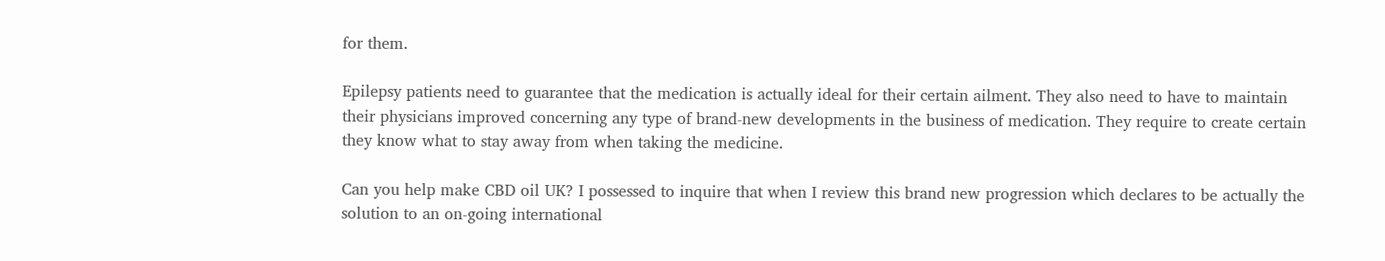for them.

Epilepsy patients need to guarantee that the medication is actually ideal for their certain ailment. They also need to have to maintain their physicians improved concerning any type of brand-new developments in the business of medication. They require to create certain they know what to stay away from when taking the medicine.

Can you help make CBD oil UK? I possessed to inquire that when I review this brand new progression which declares to be actually the solution to an on-going international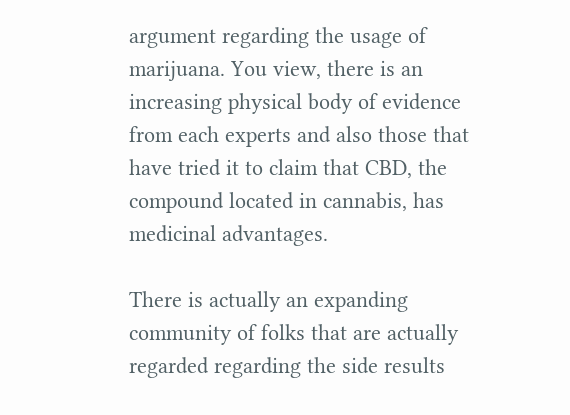argument regarding the usage of marijuana. You view, there is an increasing physical body of evidence from each experts and also those that have tried it to claim that CBD, the compound located in cannabis, has medicinal advantages.

There is actually an expanding community of folks that are actually regarded regarding the side results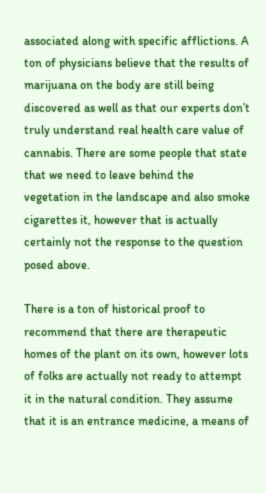associated along with specific afflictions. A ton of physicians believe that the results of marijuana on the body are still being discovered as well as that our experts don’t truly understand real health care value of cannabis. There are some people that state that we need to leave behind the vegetation in the landscape and also smoke cigarettes it, however that is actually certainly not the response to the question posed above.

There is a ton of historical proof to recommend that there are therapeutic homes of the plant on its own, however lots of folks are actually not ready to attempt it in the natural condition. They assume that it is an entrance medicine, a means of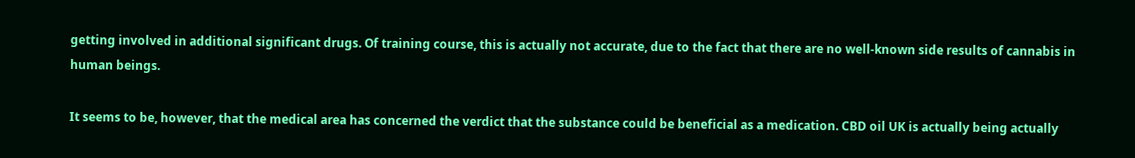getting involved in additional significant drugs. Of training course, this is actually not accurate, due to the fact that there are no well-known side results of cannabis in human beings.

It seems to be, however, that the medical area has concerned the verdict that the substance could be beneficial as a medication. CBD oil UK is actually being actually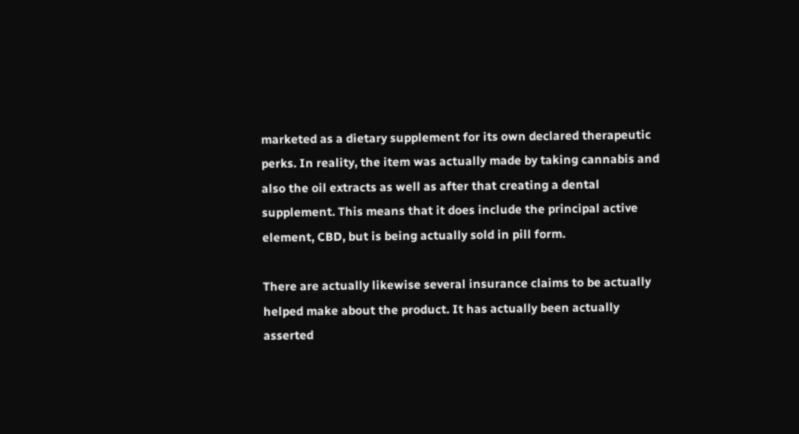marketed as a dietary supplement for its own declared therapeutic perks. In reality, the item was actually made by taking cannabis and also the oil extracts as well as after that creating a dental supplement. This means that it does include the principal active element, CBD, but is being actually sold in pill form.

There are actually likewise several insurance claims to be actually helped make about the product. It has actually been actually asserted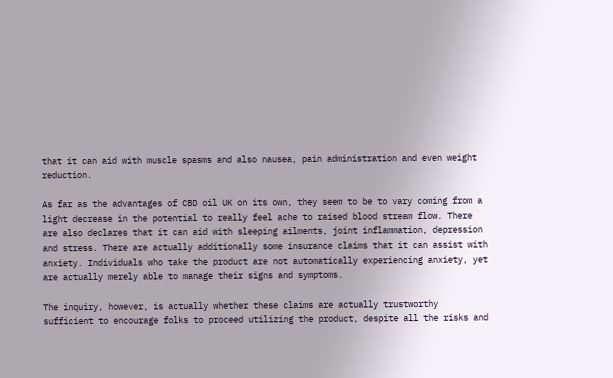that it can aid with muscle spasms and also nausea, pain administration and even weight reduction.

As far as the advantages of CBD oil UK on its own, they seem to be to vary coming from a light decrease in the potential to really feel ache to raised blood stream flow. There are also declares that it can aid with sleeping ailments, joint inflammation, depression and stress. There are actually additionally some insurance claims that it can assist with anxiety. Individuals who take the product are not automatically experiencing anxiety, yet are actually merely able to manage their signs and symptoms.

The inquiry, however, is actually whether these claims are actually trustworthy sufficient to encourage folks to proceed utilizing the product, despite all the risks and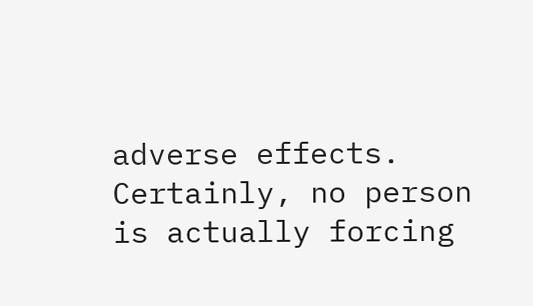adverse effects. Certainly, no person is actually forcing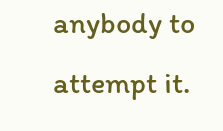anybody to attempt it.